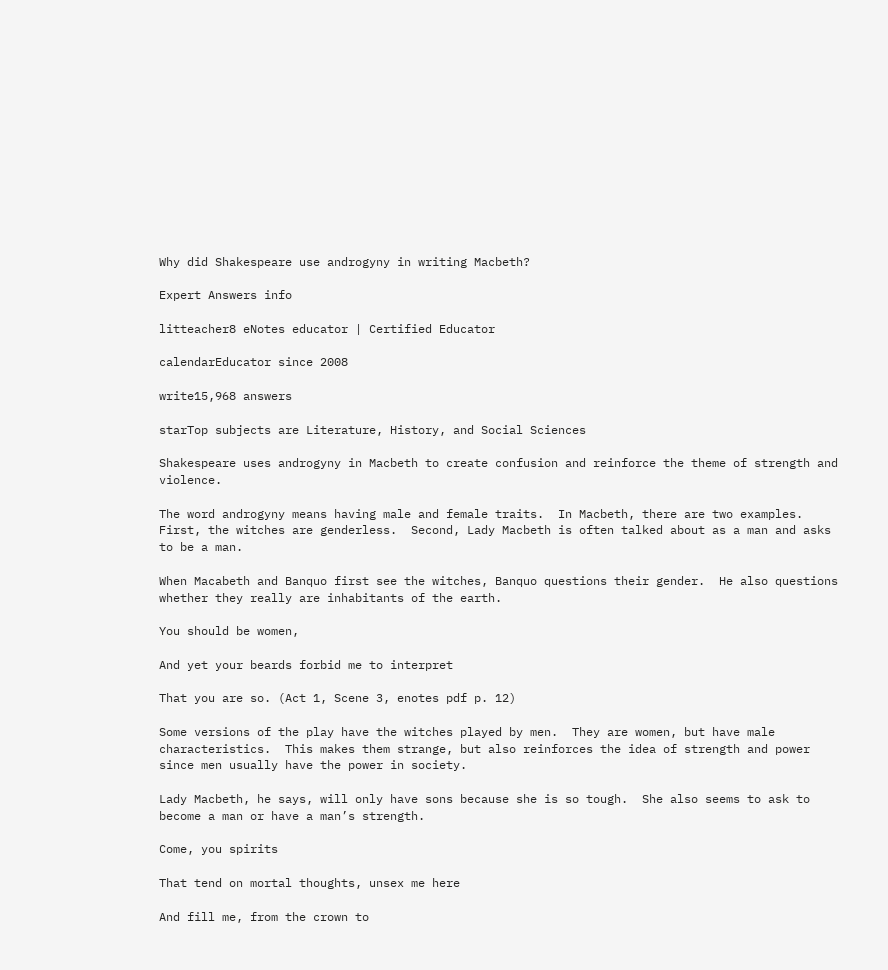Why did Shakespeare use androgyny in writing Macbeth?

Expert Answers info

litteacher8 eNotes educator | Certified Educator

calendarEducator since 2008

write15,968 answers

starTop subjects are Literature, History, and Social Sciences

Shakespeare uses androgyny in Macbeth to create confusion and reinforce the theme of strength and violence.

The word androgyny means having male and female traits.  In Macbeth, there are two examples.  First, the witches are genderless.  Second, Lady Macbeth is often talked about as a man and asks to be a man.

When Macabeth and Banquo first see the witches, Banquo questions their gender.  He also questions whether they really are inhabitants of the earth.

You should be women,

And yet your beards forbid me to interpret

That you are so. (Act 1, Scene 3, enotes pdf p. 12)

Some versions of the play have the witches played by men.  They are women, but have male characteristics.  This makes them strange, but also reinforces the idea of strength and power since men usually have the power in society.

Lady Macbeth, he says, will only have sons because she is so tough.  She also seems to ask to become a man or have a man’s strength.

Come, you spirits

That tend on mortal thoughts, unsex me here

And fill me, from the crown to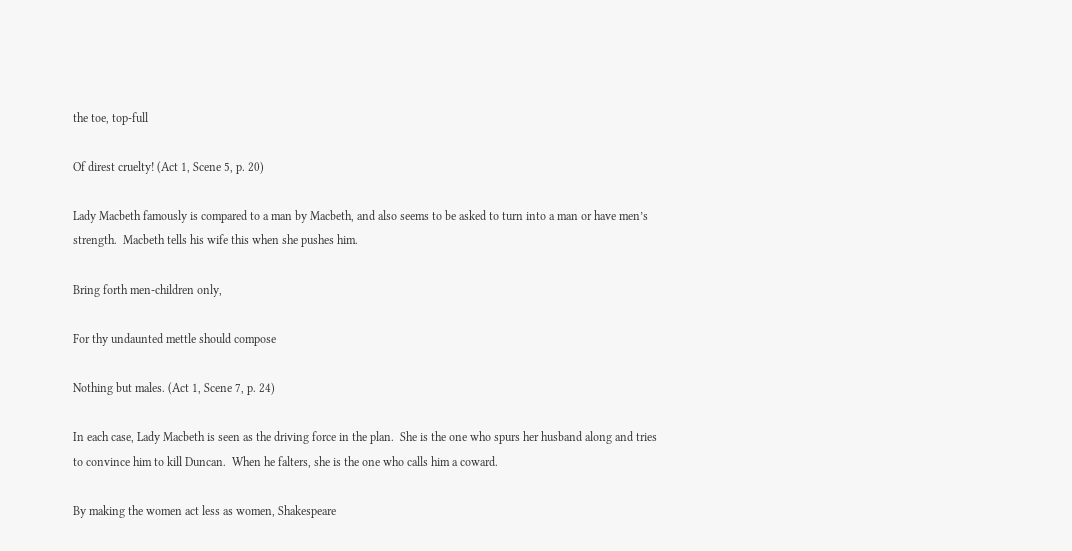the toe, top-full

Of direst cruelty! (Act 1, Scene 5, p. 20)

Lady Macbeth famously is compared to a man by Macbeth, and also seems to be asked to turn into a man or have men’s strength.  Macbeth tells his wife this when she pushes him.

Bring forth men-children only,

For thy undaunted mettle should compose

Nothing but males. (Act 1, Scene 7, p. 24)

In each case, Lady Macbeth is seen as the driving force in the plan.  She is the one who spurs her husband along and tries to convince him to kill Duncan.  When he falters, she is the one who calls him a coward.

By making the women act less as women, Shakespeare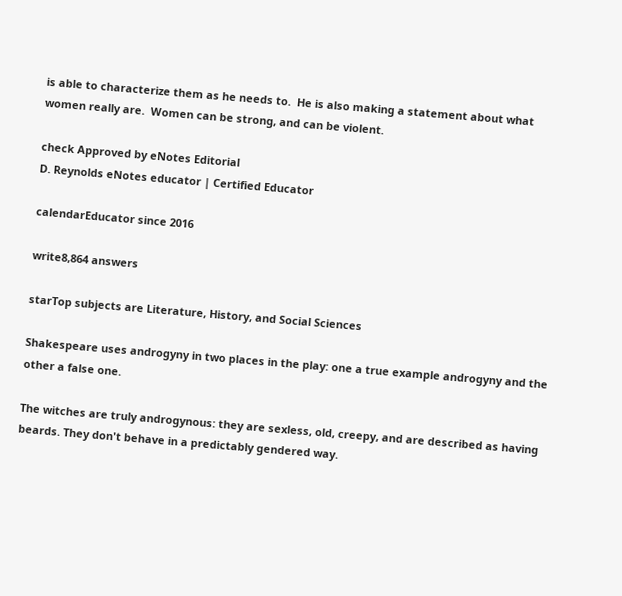is able to characterize them as he needs to.  He is also making a statement about what women really are.  Women can be strong, and can be violent.

check Approved by eNotes Editorial
D. Reynolds eNotes educator | Certified Educator

calendarEducator since 2016

write8,864 answers

starTop subjects are Literature, History, and Social Sciences

Shakespeare uses androgyny in two places in the play: one a true example androgyny and the other a false one.

The witches are truly androgynous: they are sexless, old, creepy, and are described as having beards. They don't behave in a predictably gendered way.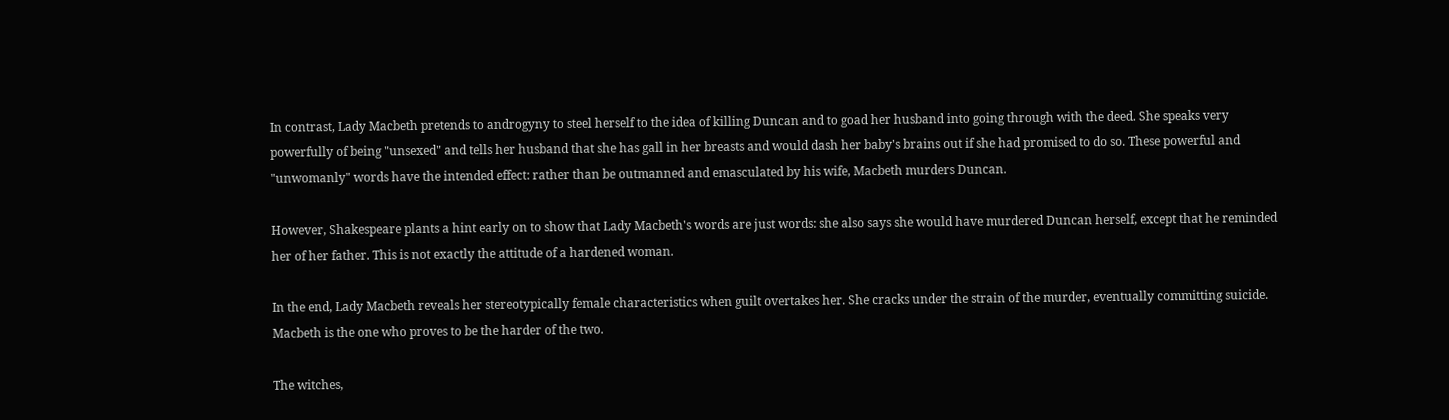In contrast, Lady Macbeth pretends to androgyny to steel herself to the idea of killing Duncan and to goad her husband into going through with the deed. She speaks very powerfully of being "unsexed" and tells her husband that she has gall in her breasts and would dash her baby's brains out if she had promised to do so. These powerful and "unwomanly" words have the intended effect: rather than be outmanned and emasculated by his wife, Macbeth murders Duncan.

However, Shakespeare plants a hint early on to show that Lady Macbeth's words are just words: she also says she would have murdered Duncan herself, except that he reminded her of her father. This is not exactly the attitude of a hardened woman.

In the end, Lady Macbeth reveals her stereotypically female characteristics when guilt overtakes her. She cracks under the strain of the murder, eventually committing suicide. Macbeth is the one who proves to be the harder of the two.

The witches,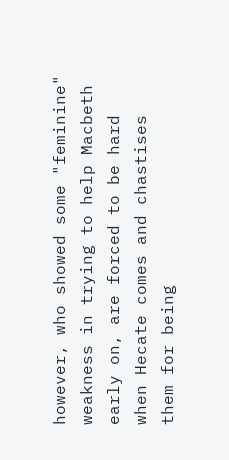however, who showed some "feminine" weakness in trying to help Macbeth early on, are forced to be hard when Hecate comes and chastises them for being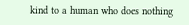kind to a human who does nothing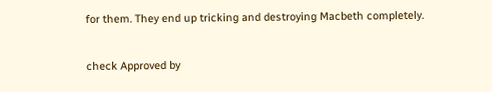for them. They end up tricking and destroying Macbeth completely.

check Approved by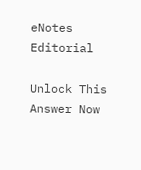eNotes Editorial

Unlock This Answer Now